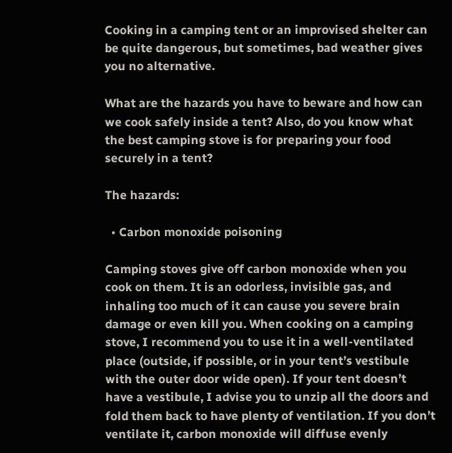Cooking in a camping tent or an improvised shelter can be quite dangerous, but sometimes, bad weather gives you no alternative.

What are the hazards you have to beware and how can we cook safely inside a tent? Also, do you know what the best camping stove is for preparing your food securely in a tent?

The hazards:

  • Carbon monoxide poisoning

Camping stoves give off carbon monoxide when you cook on them. It is an odorless, invisible gas, and inhaling too much of it can cause you severe brain damage or even kill you. When cooking on a camping stove, I recommend you to use it in a well-ventilated place (outside, if possible, or in your tent’s vestibule with the outer door wide open). If your tent doesn’t have a vestibule, I advise you to unzip all the doors and fold them back to have plenty of ventilation. If you don’t ventilate it, carbon monoxide will diffuse evenly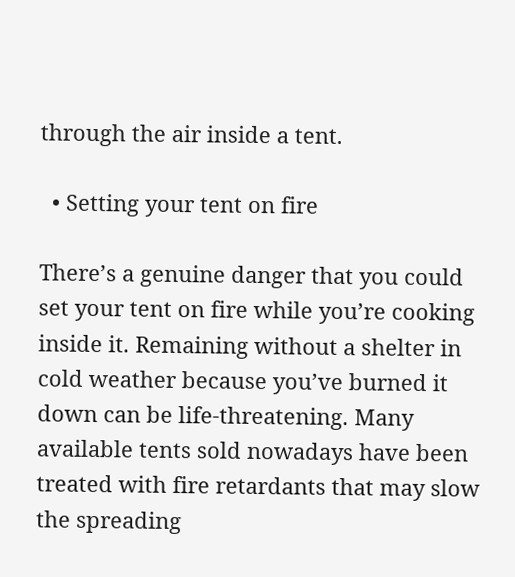through the air inside a tent.

  • Setting your tent on fire

There’s a genuine danger that you could set your tent on fire while you’re cooking inside it. Remaining without a shelter in cold weather because you’ve burned it down can be life-threatening. Many available tents sold nowadays have been treated with fire retardants that may slow the spreading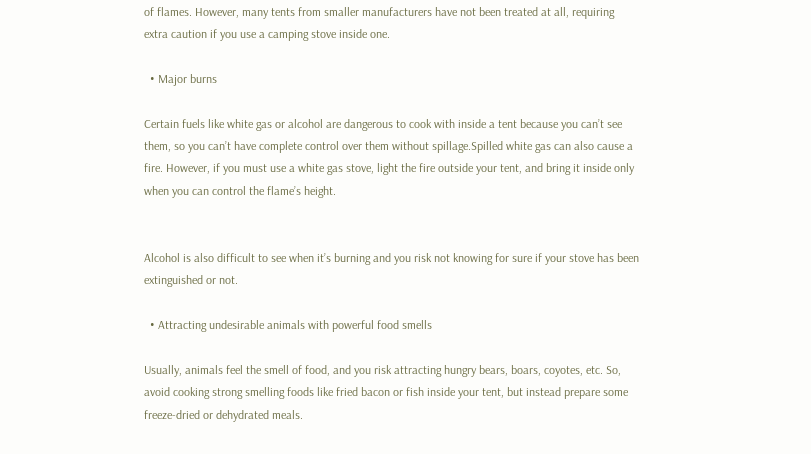of flames. However, many tents from smaller manufacturers have not been treated at all, requiring extra caution if you use a camping stove inside one.

  • Major burns

Certain fuels like white gas or alcohol are dangerous to cook with inside a tent because you can’t see them, so you can’t have complete control over them without spillage.Spilled white gas can also cause a fire. However, if you must use a white gas stove, light the fire outside your tent, and bring it inside only when you can control the flame’s height.


Alcohol is also difficult to see when it’s burning and you risk not knowing for sure if your stove has been extinguished or not.

  • Attracting undesirable animals with powerful food smells

Usually, animals feel the smell of food, and you risk attracting hungry bears, boars, coyotes, etc. So, avoid cooking strong smelling foods like fried bacon or fish inside your tent, but instead prepare some freeze-dried or dehydrated meals.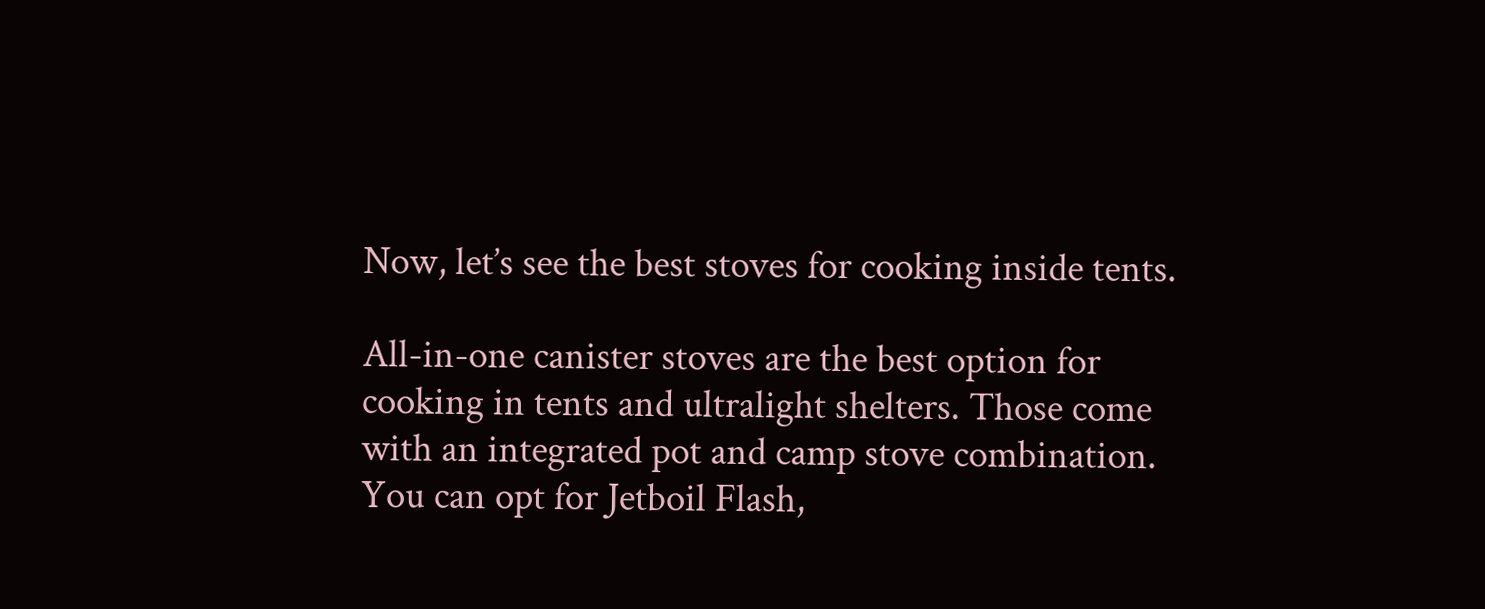Now, let’s see the best stoves for cooking inside tents.

All-in-one canister stoves are the best option for cooking in tents and ultralight shelters. Those come with an integrated pot and camp stove combination. You can opt for Jetboil Flash,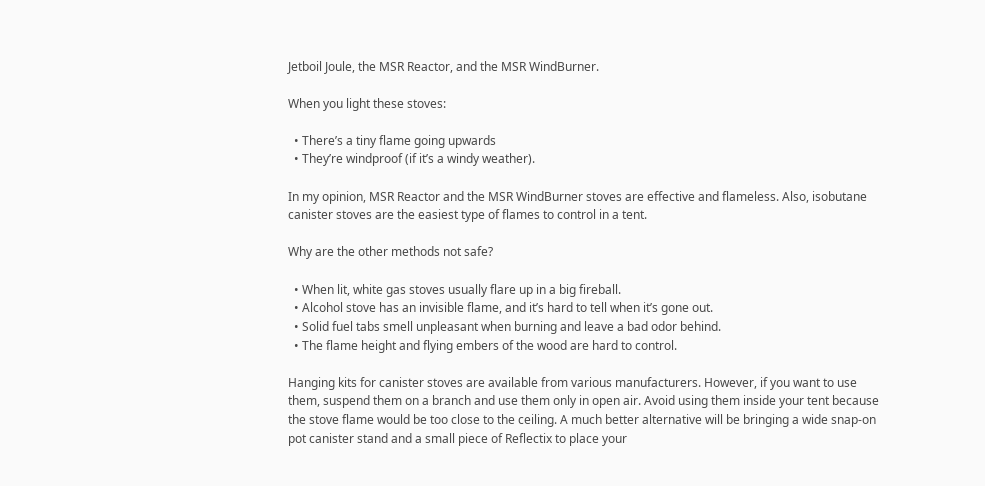Jetboil Joule, the MSR Reactor, and the MSR WindBurner.

When you light these stoves:

  • There’s a tiny flame going upwards
  • They’re windproof (if it’s a windy weather).

In my opinion, MSR Reactor and the MSR WindBurner stoves are effective and flameless. Also, isobutane canister stoves are the easiest type of flames to control in a tent.

Why are the other methods not safe?

  • When lit, white gas stoves usually flare up in a big fireball.
  • Alcohol stove has an invisible flame, and it’s hard to tell when it’s gone out.
  • Solid fuel tabs smell unpleasant when burning and leave a bad odor behind.
  • The flame height and flying embers of the wood are hard to control.

Hanging kits for canister stoves are available from various manufacturers. However, if you want to use them, suspend them on a branch and use them only in open air. Avoid using them inside your tent because the stove flame would be too close to the ceiling. A much better alternative will be bringing a wide snap-on pot canister stand and a small piece of Reflectix to place your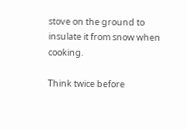stove on the ground to insulate it from snow when cooking.

Think twice before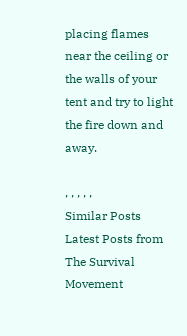placing flames near the ceiling or the walls of your tent and try to light the fire down and away.

, , , , ,
Similar Posts
Latest Posts from The Survival Movement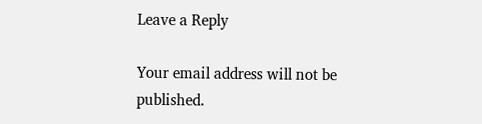Leave a Reply

Your email address will not be published.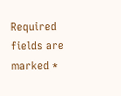Required fields are marked *